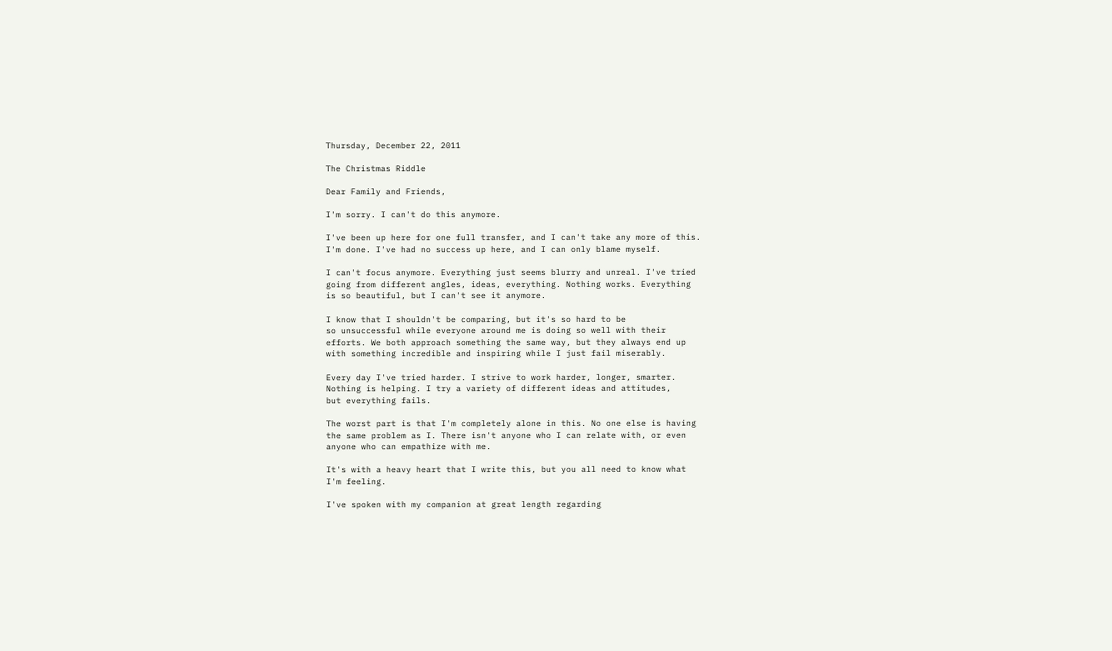Thursday, December 22, 2011

The Christmas Riddle

Dear Family and Friends,

I'm sorry. I can't do this anymore.

I've been up here for one full transfer, and I can't take any more of this.
I'm done. I've had no success up here, and I can only blame myself.

I can't focus anymore. Everything just seems blurry and unreal. I've tried
going from different angles, ideas, everything. Nothing works. Everything
is so beautiful, but I can't see it anymore.

I know that I shouldn't be comparing, but it's so hard to be
so unsuccessful while everyone around me is doing so well with their
efforts. We both approach something the same way, but they always end up
with something incredible and inspiring while I just fail miserably.

Every day I've tried harder. I strive to work harder, longer, smarter.
Nothing is helping. I try a variety of different ideas and attitudes,
but everything fails.

The worst part is that I'm completely alone in this. No one else is having
the same problem as I. There isn't anyone who I can relate with, or even
anyone who can empathize with me.

It's with a heavy heart that I write this, but you all need to know what
I'm feeling.

I've spoken with my companion at great length regarding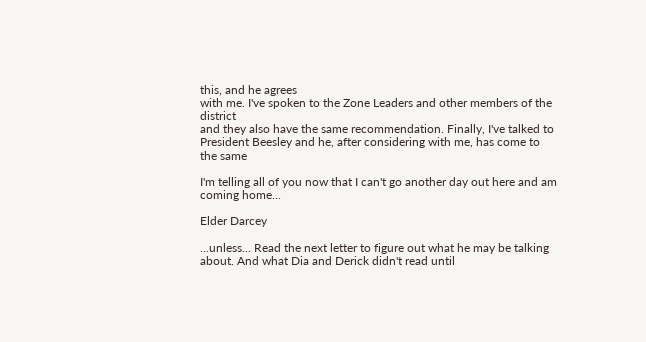this, and he agrees
with me. I've spoken to the Zone Leaders and other members of the district
and they also have the same recommendation. Finally, I've talked to
President Beesley and he, after considering with me, has come to the same

I'm telling all of you now that I can't go another day out here and am
coming home...

Elder Darcey

...unless... Read the next letter to figure out what he may be talking about. And what Dia and Derick didn't read until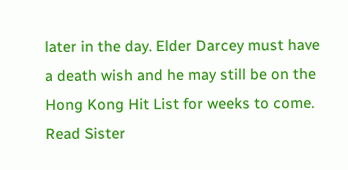later in the day. Elder Darcey must have a death wish and he may still be on the Hong Kong Hit List for weeks to come. Read Sister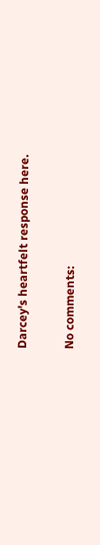Darcey's heartfelt response here.

No comments: